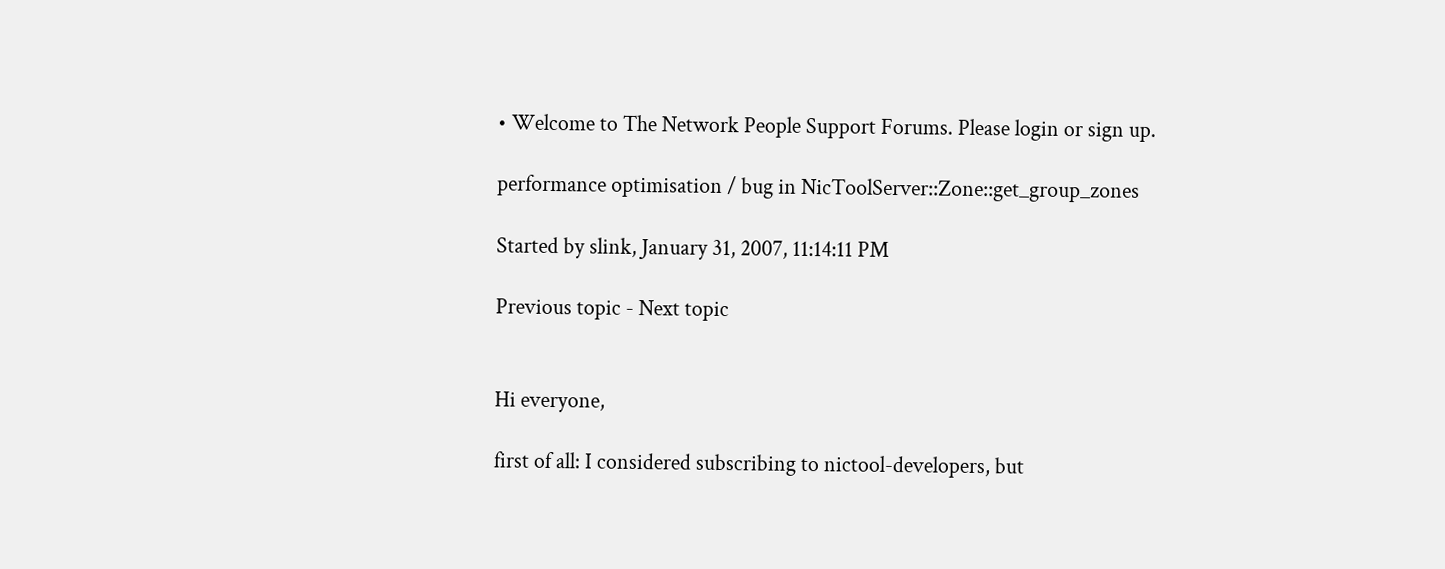• Welcome to The Network People Support Forums. Please login or sign up.

performance optimisation / bug in NicToolServer::Zone::get_group_zones

Started by slink, January 31, 2007, 11:14:11 PM

Previous topic - Next topic


Hi everyone,

first of all: I considered subscribing to nictool-developers, but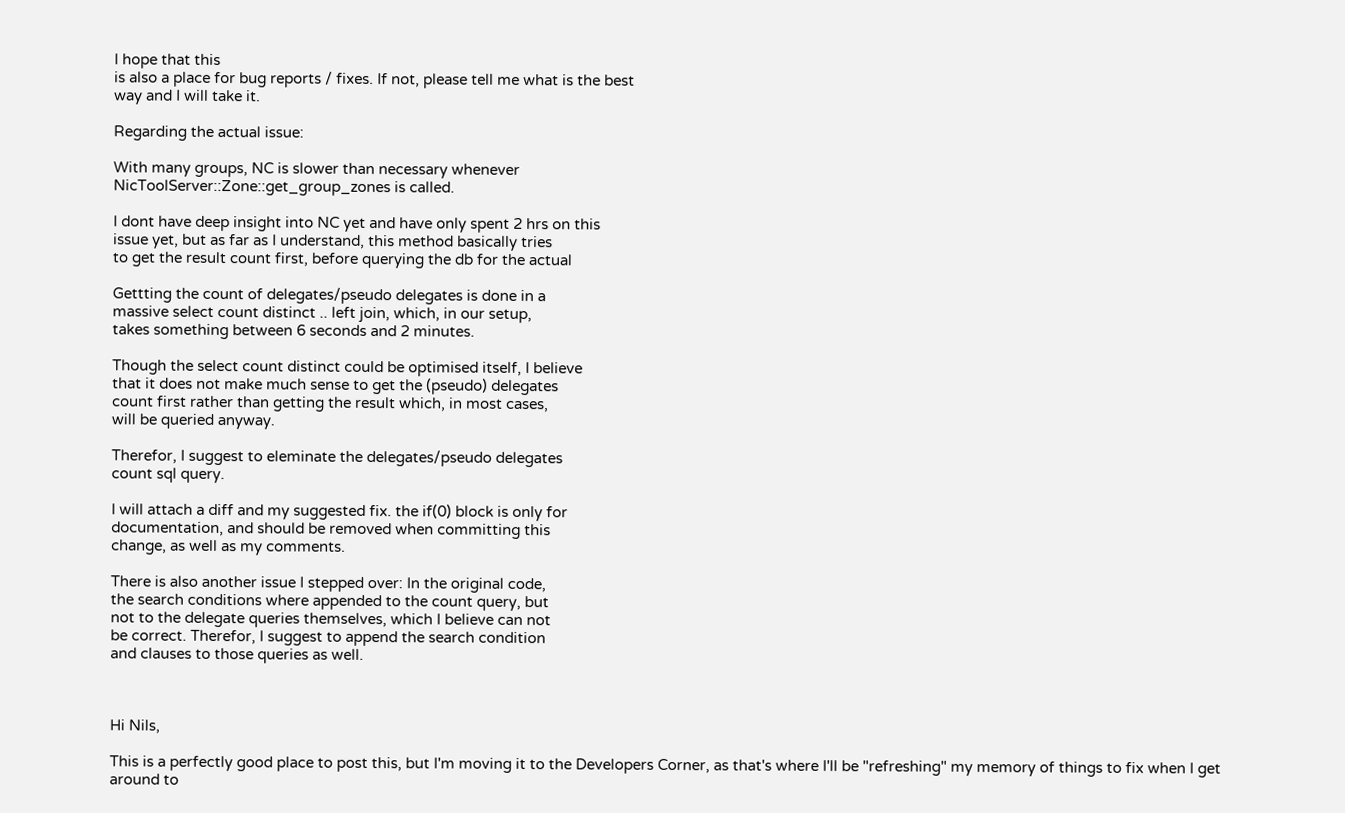I hope that this
is also a place for bug reports / fixes. If not, please tell me what is the best
way and I will take it.

Regarding the actual issue:

With many groups, NC is slower than necessary whenever
NicToolServer::Zone::get_group_zones is called.

I dont have deep insight into NC yet and have only spent 2 hrs on this
issue yet, but as far as I understand, this method basically tries
to get the result count first, before querying the db for the actual

Gettting the count of delegates/pseudo delegates is done in a
massive select count distinct .. left join, which, in our setup,
takes something between 6 seconds and 2 minutes.

Though the select count distinct could be optimised itself, I believe
that it does not make much sense to get the (pseudo) delegates
count first rather than getting the result which, in most cases,
will be queried anyway.

Therefor, I suggest to eleminate the delegates/pseudo delegates
count sql query.

I will attach a diff and my suggested fix. the if(0) block is only for
documentation, and should be removed when committing this
change, as well as my comments.

There is also another issue I stepped over: In the original code,
the search conditions where appended to the count query, but
not to the delegate queries themselves, which I believe can not
be correct. Therefor, I suggest to append the search condition
and clauses to those queries as well.



Hi Nils,

This is a perfectly good place to post this, but I'm moving it to the Developers Corner, as that's where I'll be "refreshing" my memory of things to fix when I get around to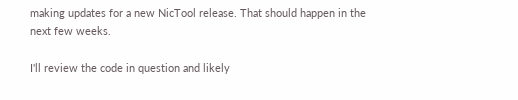making updates for a new NicTool release. That should happen in the next few weeks.

I'll review the code in question and likely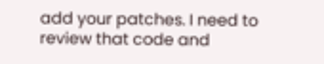add your patches. I need to review that code and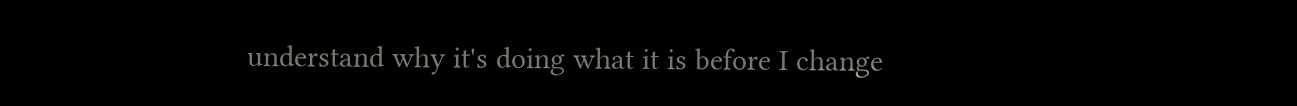understand why it's doing what it is before I change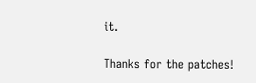it.

Thanks for the patches!